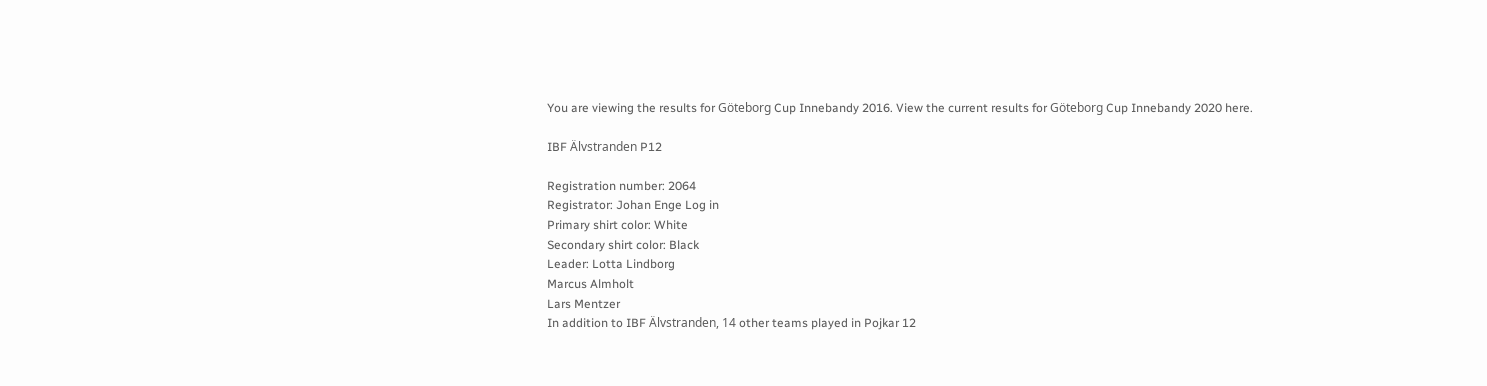You are viewing the results for Göteborg Cup Innebandy 2016. View the current results for Göteborg Cup Innebandy 2020 here.

IBF Älvstranden P12

Registration number: 2064
Registrator: Johan Enge Log in
Primary shirt color: White
Secondary shirt color: Black
Leader: Lotta Lindborg
Marcus Almholt
Lars Mentzer
In addition to IBF Älvstranden, 14 other teams played in Pojkar 12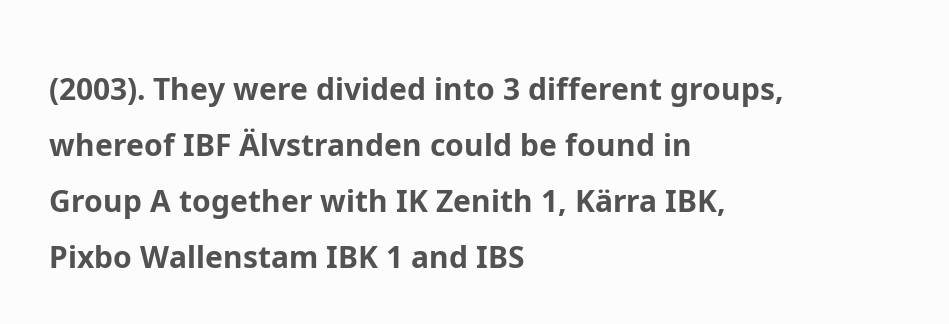(2003). They were divided into 3 different groups, whereof IBF Älvstranden could be found in Group A together with IK Zenith 1, Kärra IBK, Pixbo Wallenstam IBK 1 and IBS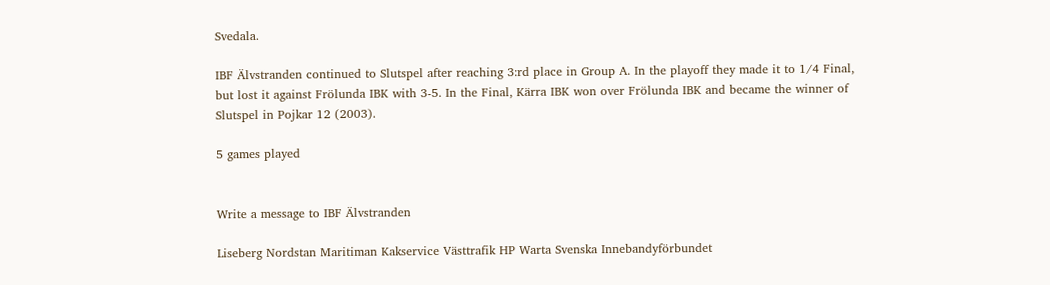Svedala.

IBF Älvstranden continued to Slutspel after reaching 3:rd place in Group A. In the playoff they made it to 1/4 Final, but lost it against Frölunda IBK with 3-5. In the Final, Kärra IBK won over Frölunda IBK and became the winner of Slutspel in Pojkar 12 (2003).

5 games played


Write a message to IBF Älvstranden

Liseberg Nordstan Maritiman Kakservice Västtrafik HP Warta Svenska Innebandyförbundet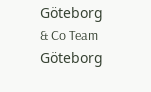Göteborg & Co Team Göteborg